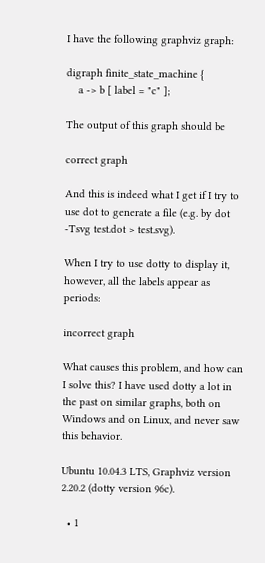I have the following graphviz graph:

digraph finite_state_machine {
    a -> b [ label = "c" ];

The output of this graph should be

correct graph

And this is indeed what I get if I try to use dot to generate a file (e.g. by dot -Tsvg test.dot > test.svg).

When I try to use dotty to display it, however, all the labels appear as periods:

incorrect graph

What causes this problem, and how can I solve this? I have used dotty a lot in the past on similar graphs, both on Windows and on Linux, and never saw this behavior.

Ubuntu 10.04.3 LTS, Graphviz version 2.20.2 (dotty version 96c).

  • 1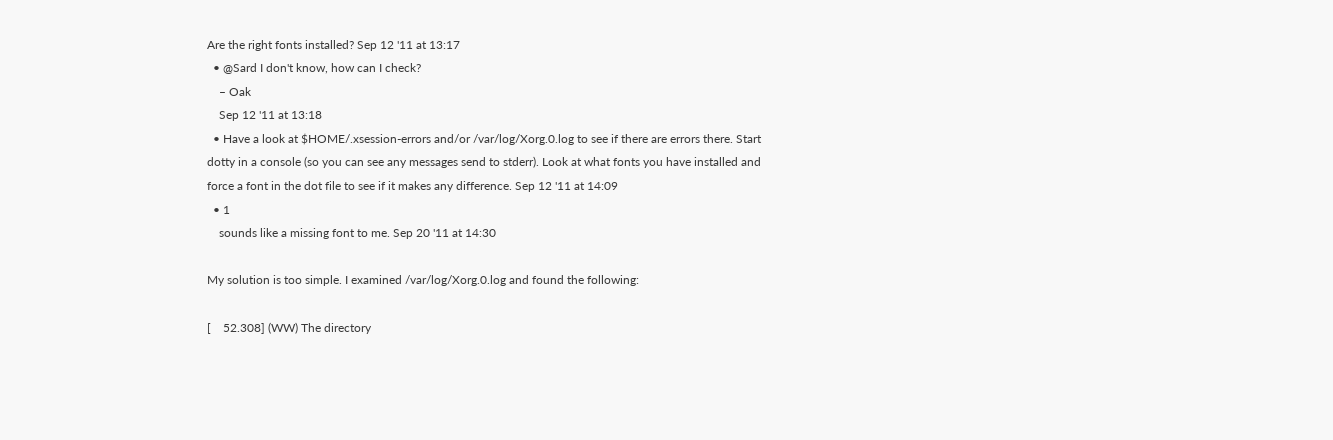Are the right fonts installed? Sep 12 '11 at 13:17
  • @Sard I don't know, how can I check?
    – Oak
    Sep 12 '11 at 13:18
  • Have a look at $HOME/.xsession-errors and/or /var/log/Xorg.0.log to see if there are errors there. Start dotty in a console (so you can see any messages send to stderr). Look at what fonts you have installed and force a font in the dot file to see if it makes any difference. Sep 12 '11 at 14:09
  • 1
    sounds like a missing font to me. Sep 20 '11 at 14:30

My solution is too simple. I examined /var/log/Xorg.0.log and found the following:

[    52.308] (WW) The directory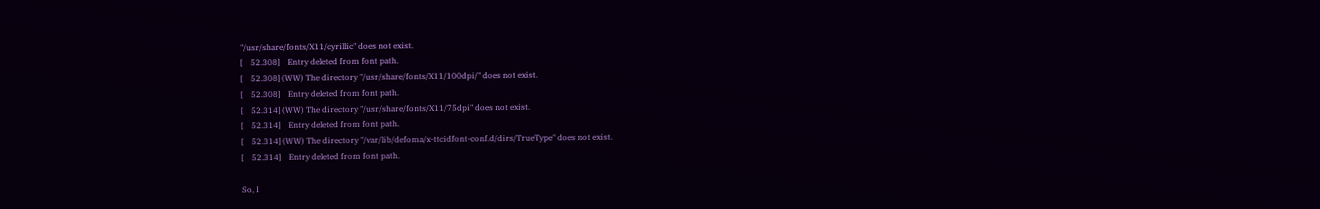"/usr/share/fonts/X11/cyrillic" does not exist.
[    52.308]    Entry deleted from font path.
[    52.308] (WW) The directory "/usr/share/fonts/X11/100dpi/" does not exist.
[    52.308]    Entry deleted from font path.
[    52.314] (WW) The directory "/usr/share/fonts/X11/75dpi" does not exist.
[    52.314]    Entry deleted from font path.
[    52.314] (WW) The directory "/var/lib/defoma/x-ttcidfont-conf.d/dirs/TrueType" does not exist.
[    52.314]    Entry deleted from font path.

So, I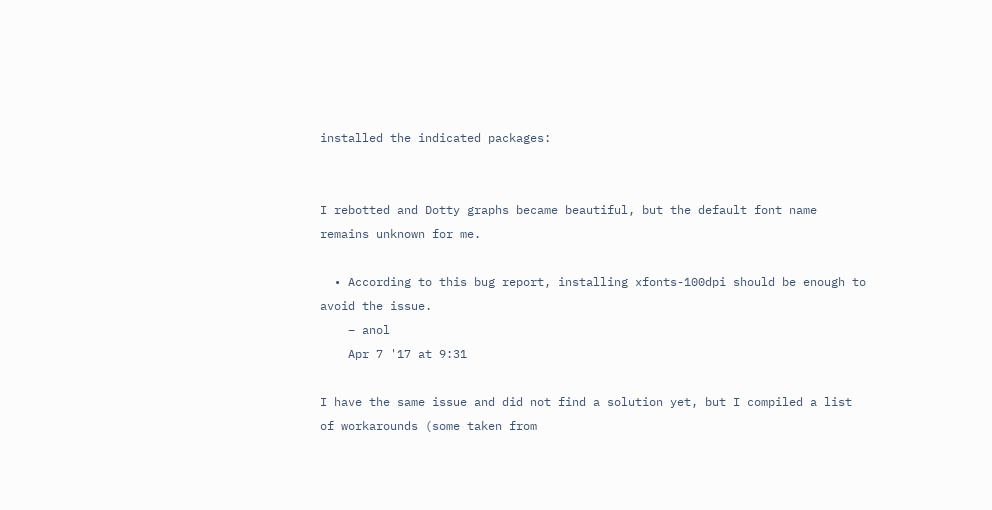installed the indicated packages:


I rebotted and Dotty graphs became beautiful, but the default font name remains unknown for me.

  • According to this bug report, installing xfonts-100dpi should be enough to avoid the issue.
    – anol
    Apr 7 '17 at 9:31

I have the same issue and did not find a solution yet, but I compiled a list of workarounds (some taken from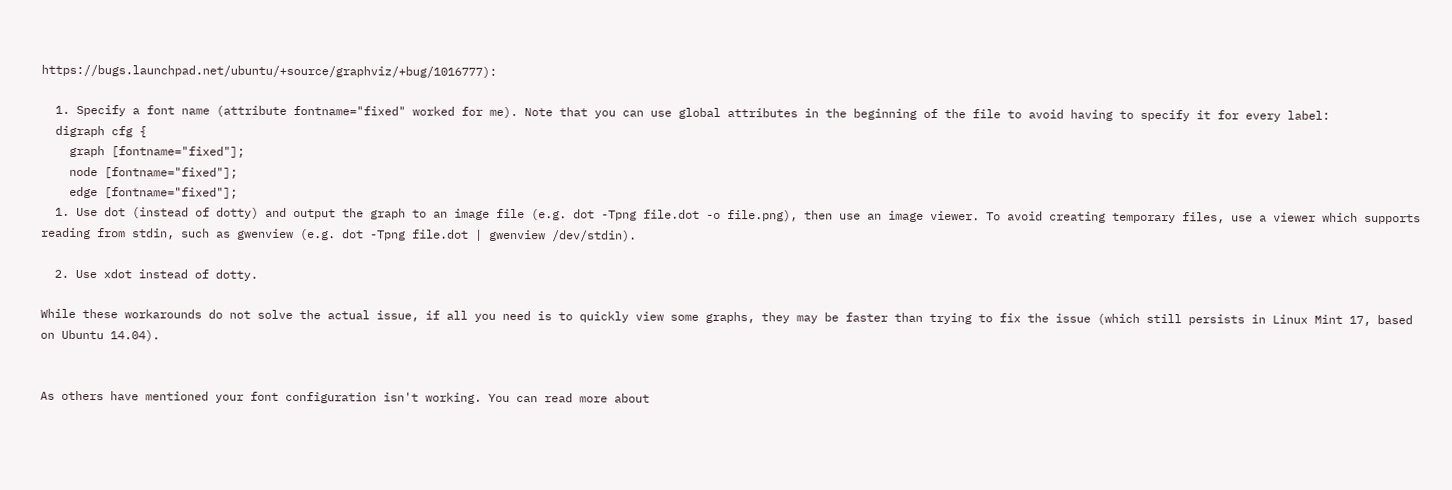https://bugs.launchpad.net/ubuntu/+source/graphviz/+bug/1016777):

  1. Specify a font name (attribute fontname="fixed" worked for me). Note that you can use global attributes in the beginning of the file to avoid having to specify it for every label:
  digraph cfg {
    graph [fontname="fixed"];
    node [fontname="fixed"];
    edge [fontname="fixed"];
  1. Use dot (instead of dotty) and output the graph to an image file (e.g. dot -Tpng file.dot -o file.png), then use an image viewer. To avoid creating temporary files, use a viewer which supports reading from stdin, such as gwenview (e.g. dot -Tpng file.dot | gwenview /dev/stdin).

  2. Use xdot instead of dotty.

While these workarounds do not solve the actual issue, if all you need is to quickly view some graphs, they may be faster than trying to fix the issue (which still persists in Linux Mint 17, based on Ubuntu 14.04).


As others have mentioned your font configuration isn't working. You can read more about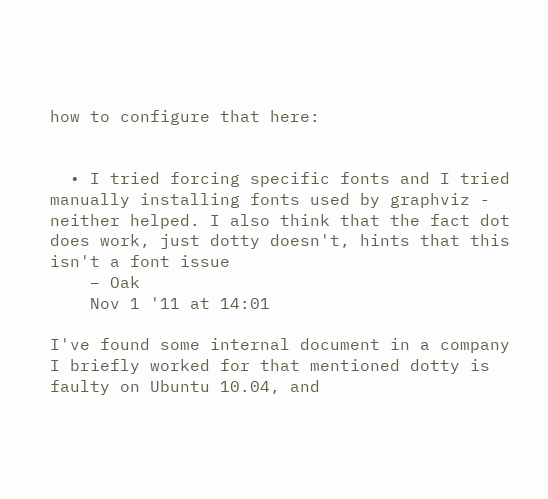how to configure that here:


  • I tried forcing specific fonts and I tried manually installing fonts used by graphviz - neither helped. I also think that the fact dot does work, just dotty doesn't, hints that this isn't a font issue
    – Oak
    Nov 1 '11 at 14:01

I've found some internal document in a company I briefly worked for that mentioned dotty is faulty on Ubuntu 10.04, and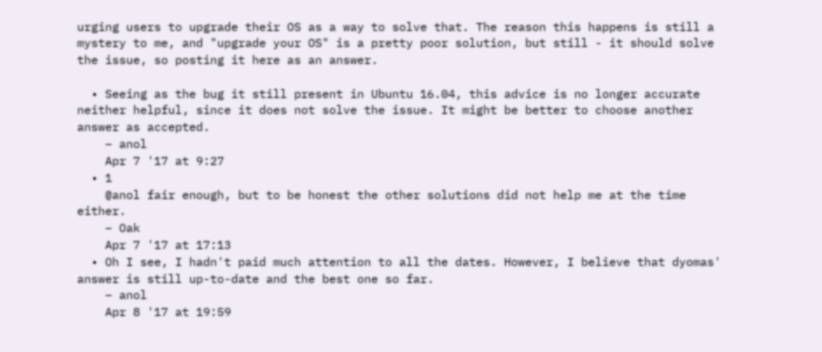urging users to upgrade their OS as a way to solve that. The reason this happens is still a mystery to me, and "upgrade your OS" is a pretty poor solution, but still - it should solve the issue, so posting it here as an answer.

  • Seeing as the bug it still present in Ubuntu 16.04, this advice is no longer accurate neither helpful, since it does not solve the issue. It might be better to choose another answer as accepted.
    – anol
    Apr 7 '17 at 9:27
  • 1
    @anol fair enough, but to be honest the other solutions did not help me at the time either.
    – Oak
    Apr 7 '17 at 17:13
  • Oh I see, I hadn't paid much attention to all the dates. However, I believe that dyomas' answer is still up-to-date and the best one so far.
    – anol
    Apr 8 '17 at 19:59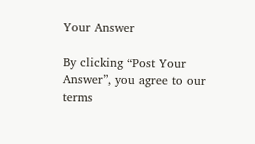Your Answer

By clicking “Post Your Answer”, you agree to our terms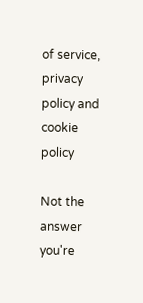of service, privacy policy and cookie policy

Not the answer you're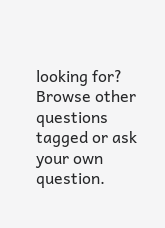looking for? Browse other questions tagged or ask your own question.